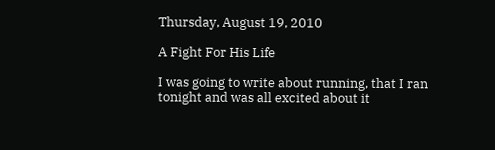Thursday, August 19, 2010

A Fight For His Life

I was going to write about running, that I ran tonight and was all excited about it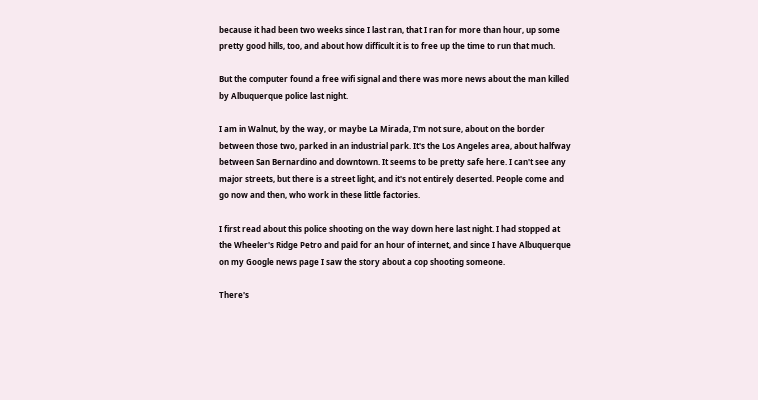because it had been two weeks since I last ran, that I ran for more than hour, up some pretty good hills, too, and about how difficult it is to free up the time to run that much.

But the computer found a free wifi signal and there was more news about the man killed by Albuquerque police last night.

I am in Walnut, by the way, or maybe La Mirada, I'm not sure, about on the border between those two, parked in an industrial park. It's the Los Angeles area, about halfway between San Bernardino and downtown. It seems to be pretty safe here. I can't see any major streets, but there is a street light, and it's not entirely deserted. People come and go now and then, who work in these little factories.

I first read about this police shooting on the way down here last night. I had stopped at the Wheeler's Ridge Petro and paid for an hour of internet, and since I have Albuquerque on my Google news page I saw the story about a cop shooting someone.

There's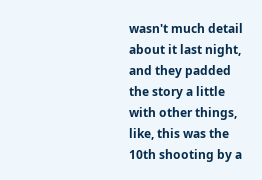wasn't much detail about it last night, and they padded the story a little with other things, like, this was the 10th shooting by a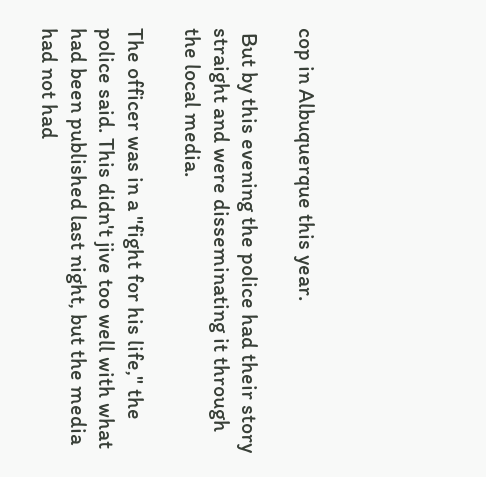cop in Albuquerque this year.

 But by this evening the police had their story straight and were disseminating it through the local media.

The officer was in a "fight for his life," the police said. This didn't jive too well with what had been published last night, but the media had not had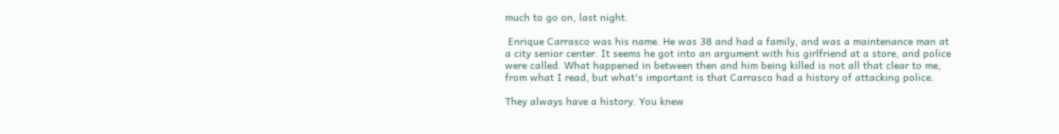much to go on, last night.

 Enrique Carrasco was his name. He was 38 and had a family, and was a maintenance man at a city senior center. It seems he got into an argument with his girlfriend at a store, and police were called. What happened in between then and him being killed is not all that clear to me, from what I read, but what's important is that Carrasco had a history of attacking police.

They always have a history. You knew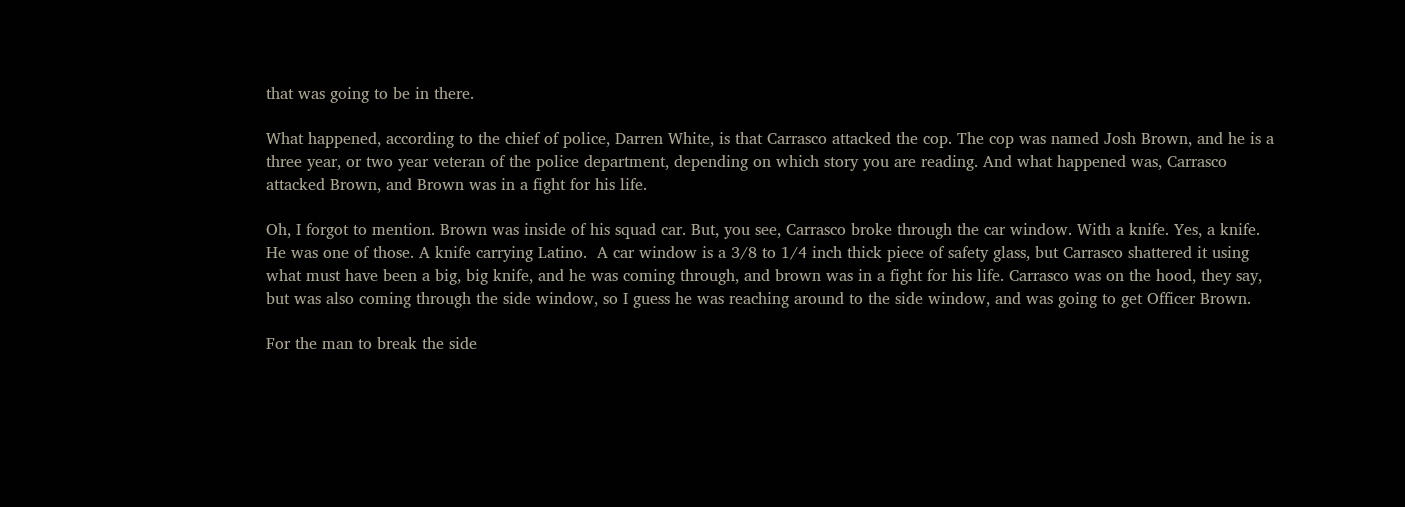that was going to be in there.

What happened, according to the chief of police, Darren White, is that Carrasco attacked the cop. The cop was named Josh Brown, and he is a three year, or two year veteran of the police department, depending on which story you are reading. And what happened was, Carrasco attacked Brown, and Brown was in a fight for his life.

Oh, I forgot to mention. Brown was inside of his squad car. But, you see, Carrasco broke through the car window. With a knife. Yes, a knife. He was one of those. A knife carrying Latino.  A car window is a 3/8 to 1/4 inch thick piece of safety glass, but Carrasco shattered it using what must have been a big, big knife, and he was coming through, and brown was in a fight for his life. Carrasco was on the hood, they say, but was also coming through the side window, so I guess he was reaching around to the side window, and was going to get Officer Brown.

For the man to break the side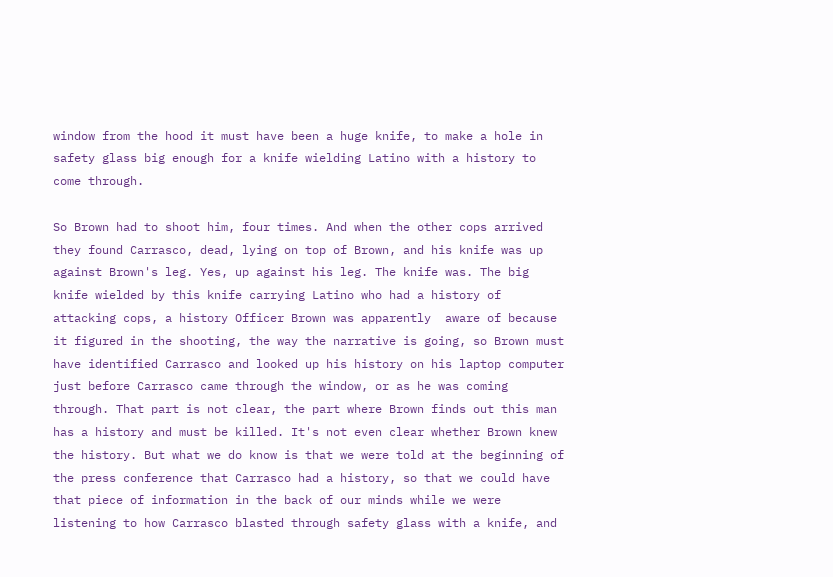window from the hood it must have been a huge knife, to make a hole in safety glass big enough for a knife wielding Latino with a history to come through.

So Brown had to shoot him, four times. And when the other cops arrived they found Carrasco, dead, lying on top of Brown, and his knife was up against Brown's leg. Yes, up against his leg. The knife was. The big knife wielded by this knife carrying Latino who had a history of attacking cops, a history Officer Brown was apparently  aware of because it figured in the shooting, the way the narrative is going, so Brown must have identified Carrasco and looked up his history on his laptop computer just before Carrasco came through the window, or as he was coming  through. That part is not clear, the part where Brown finds out this man has a history and must be killed. It's not even clear whether Brown knew the history. But what we do know is that we were told at the beginning of the press conference that Carrasco had a history, so that we could have that piece of information in the back of our minds while we were listening to how Carrasco blasted through safety glass with a knife, and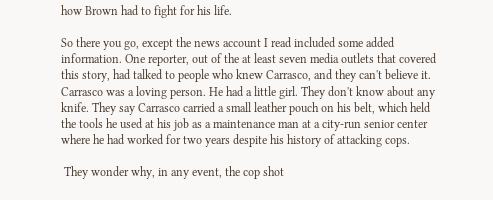how Brown had to fight for his life.

So there you go, except the news account I read included some added information. One reporter, out of the at least seven media outlets that covered this story, had talked to people who knew Carrasco, and they can't believe it. Carrasco was a loving person. He had a little girl. They don't know about any knife. They say Carrasco carried a small leather pouch on his belt, which held the tools he used at his job as a maintenance man at a city-run senior center where he had worked for two years despite his history of attacking cops.

 They wonder why, in any event, the cop shot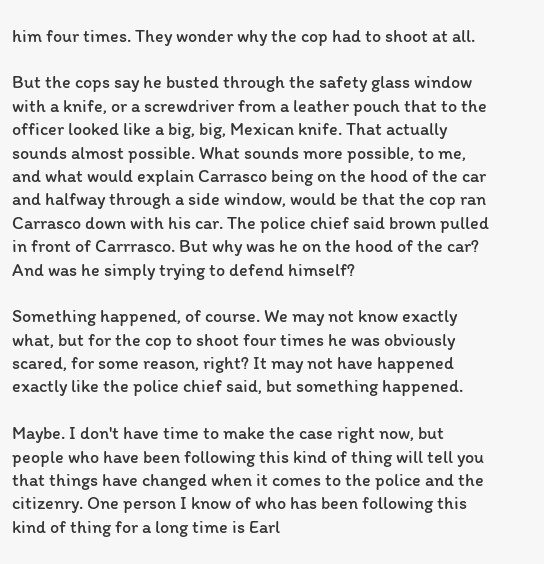him four times. They wonder why the cop had to shoot at all.

But the cops say he busted through the safety glass window with a knife, or a screwdriver from a leather pouch that to the officer looked like a big, big, Mexican knife. That actually sounds almost possible. What sounds more possible, to me, and what would explain Carrasco being on the hood of the car and halfway through a side window, would be that the cop ran Carrasco down with his car. The police chief said brown pulled in front of Carrrasco. But why was he on the hood of the car? And was he simply trying to defend himself?

Something happened, of course. We may not know exactly what, but for the cop to shoot four times he was obviously scared, for some reason, right? It may not have happened exactly like the police chief said, but something happened.

Maybe. I don't have time to make the case right now, but people who have been following this kind of thing will tell you that things have changed when it comes to the police and the citizenry. One person I know of who has been following this kind of thing for a long time is Earl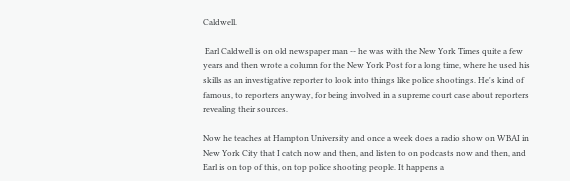Caldwell.

 Earl Caldwell is on old newspaper man -- he was with the New York Times quite a few years and then wrote a column for the New York Post for a long time, where he used his skills as an investigative reporter to look into things like police shootings. He's kind of famous, to reporters anyway, for being involved in a supreme court case about reporters revealing their sources.

Now he teaches at Hampton University and once a week does a radio show on WBAI in New York City that I catch now and then, and listen to on podcasts now and then, and Earl is on top of this, on top police shooting people. It happens a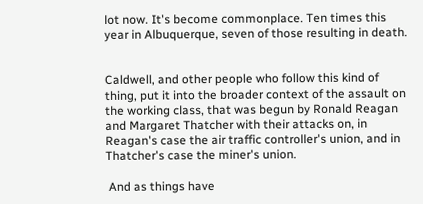lot now. It's become commonplace. Ten times this year in Albuquerque, seven of those resulting in death.


Caldwell, and other people who follow this kind of thing, put it into the broader context of the assault on the working class, that was begun by Ronald Reagan and Margaret Thatcher with their attacks on, in Reagan's case the air traffic controller's union, and in Thatcher's case the miner's union.

 And as things have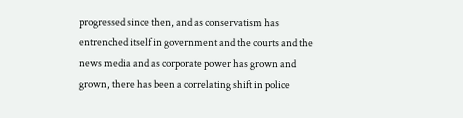progressed since then, and as conservatism has entrenched itself in government and the courts and the news media and as corporate power has grown and grown, there has been a correlating shift in police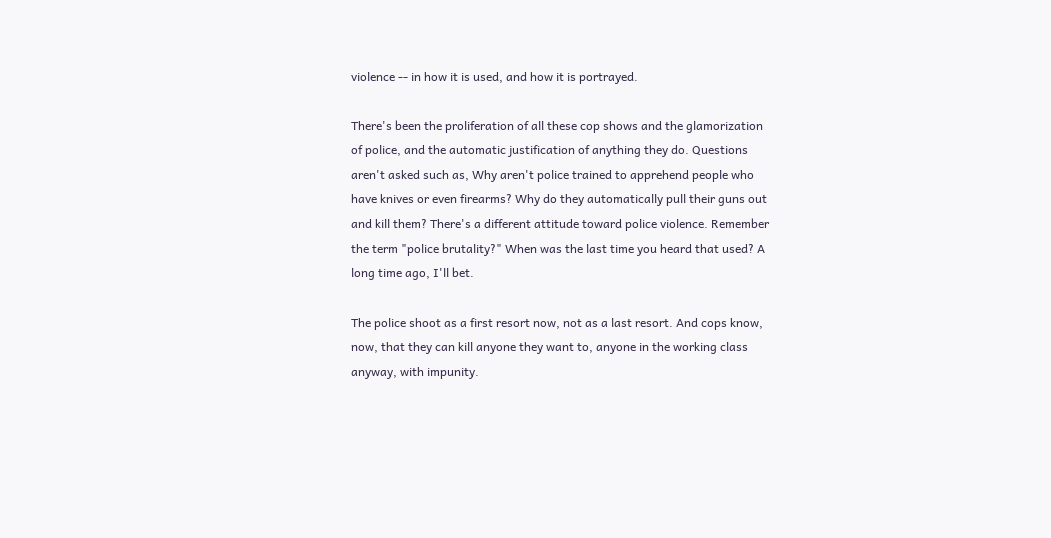violence -- in how it is used, and how it is portrayed.

There's been the proliferation of all these cop shows and the glamorization of police, and the automatic justification of anything they do. Questions aren't asked such as, Why aren't police trained to apprehend people who have knives or even firearms? Why do they automatically pull their guns out and kill them? There's a different attitude toward police violence. Remember the term "police brutality?" When was the last time you heard that used? A long time ago, I'll bet.

The police shoot as a first resort now, not as a last resort. And cops know, now, that they can kill anyone they want to, anyone in the working class anyway, with impunity.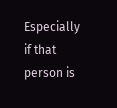Especially if that person is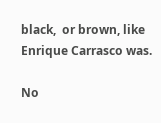black,  or brown, like Enrique Carrasco was.

No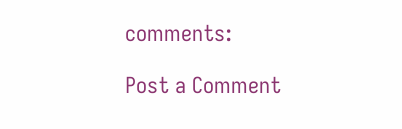comments:

Post a Comment